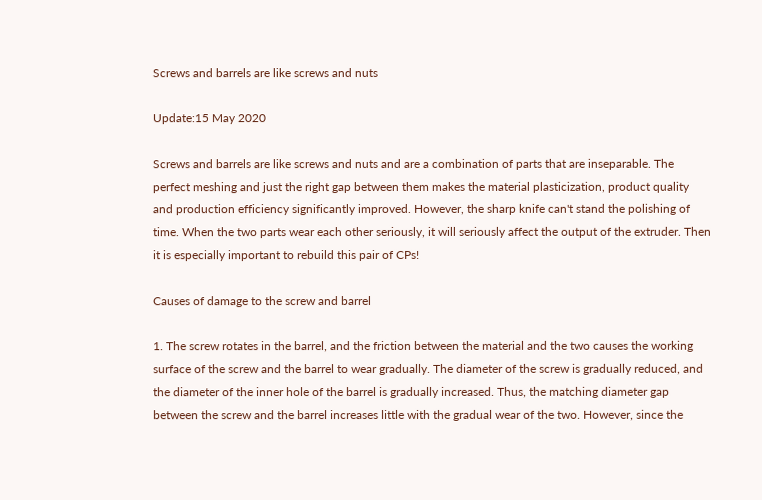Screws and barrels are like screws and nuts

Update:15 May 2020

Screws and barrels are like screws and nuts and are a combination of parts that are inseparable. The perfect meshing and just the right gap between them makes the material plasticization, product quality and production efficiency significantly improved. However, the sharp knife can't stand the polishing of time. When the two parts wear each other seriously, it will seriously affect the output of the extruder. Then it is especially important to rebuild this pair of CPs!

Causes of damage to the screw and barrel

1. The screw rotates in the barrel, and the friction between the material and the two causes the working surface of the screw and the barrel to wear gradually. The diameter of the screw is gradually reduced, and the diameter of the inner hole of the barrel is gradually increased. Thus, the matching diameter gap between the screw and the barrel increases little with the gradual wear of the two. However, since the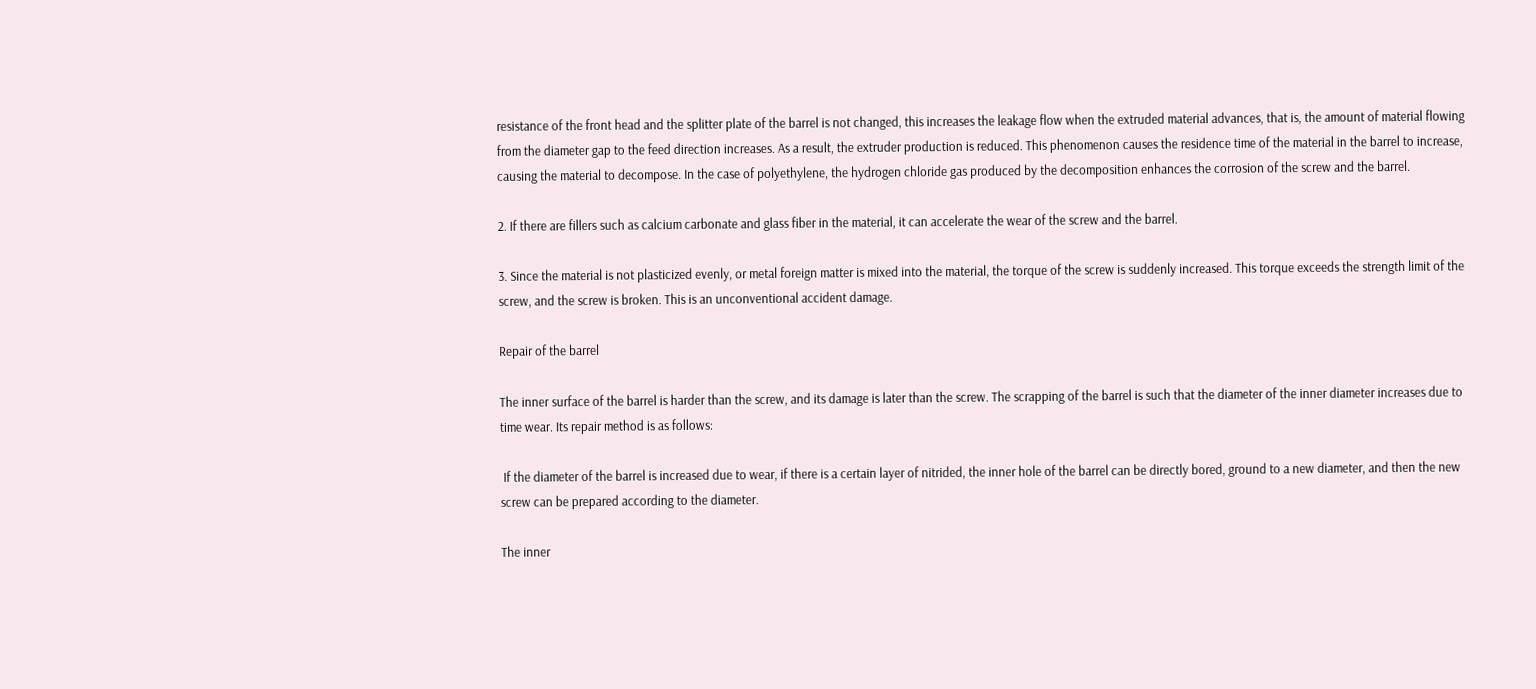resistance of the front head and the splitter plate of the barrel is not changed, this increases the leakage flow when the extruded material advances, that is, the amount of material flowing from the diameter gap to the feed direction increases. As a result, the extruder production is reduced. This phenomenon causes the residence time of the material in the barrel to increase, causing the material to decompose. In the case of polyethylene, the hydrogen chloride gas produced by the decomposition enhances the corrosion of the screw and the barrel.

2. If there are fillers such as calcium carbonate and glass fiber in the material, it can accelerate the wear of the screw and the barrel.

3. Since the material is not plasticized evenly, or metal foreign matter is mixed into the material, the torque of the screw is suddenly increased. This torque exceeds the strength limit of the screw, and the screw is broken. This is an unconventional accident damage.

Repair of the barrel

The inner surface of the barrel is harder than the screw, and its damage is later than the screw. The scrapping of the barrel is such that the diameter of the inner diameter increases due to time wear. Its repair method is as follows:

 If the diameter of the barrel is increased due to wear, if there is a certain layer of nitrided, the inner hole of the barrel can be directly bored, ground to a new diameter, and then the new screw can be prepared according to the diameter.

The inner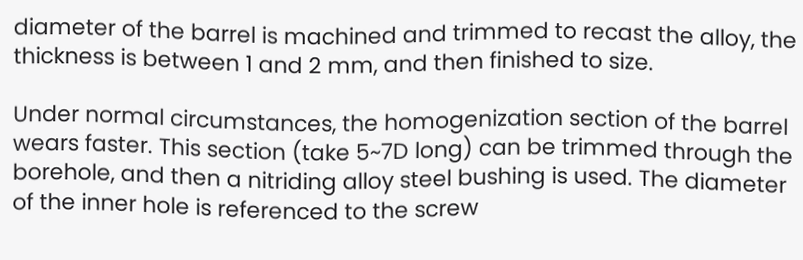diameter of the barrel is machined and trimmed to recast the alloy, the thickness is between 1 and 2 mm, and then finished to size.

Under normal circumstances, the homogenization section of the barrel wears faster. This section (take 5~7D long) can be trimmed through the borehole, and then a nitriding alloy steel bushing is used. The diameter of the inner hole is referenced to the screw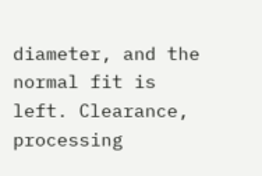diameter, and the normal fit is left. Clearance, processing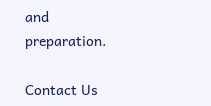and preparation.

Contact Us